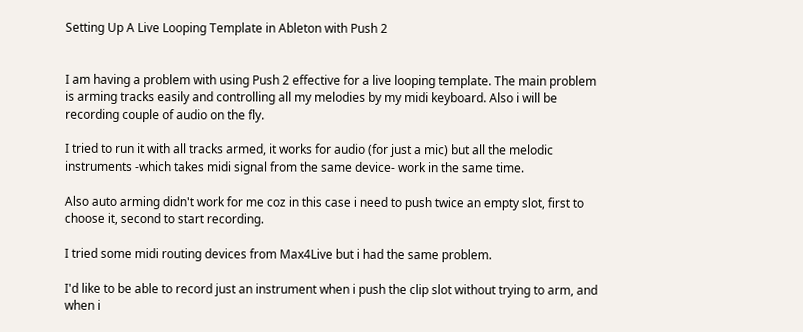Setting Up A Live Looping Template in Ableton with Push 2


I am having a problem with using Push 2 effective for a live looping template. The main problem is arming tracks easily and controlling all my melodies by my midi keyboard. Also i will be recording couple of audio on the fly.

I tried to run it with all tracks armed, it works for audio (for just a mic) but all the melodic instruments -which takes midi signal from the same device- work in the same time.

Also auto arming didn't work for me coz in this case i need to push twice an empty slot, first to choose it, second to start recording.

I tried some midi routing devices from Max4Live but i had the same problem.

I'd like to be able to record just an instrument when i push the clip slot without trying to arm, and when i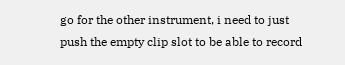go for the other instrument, i need to just push the empty clip slot to be able to record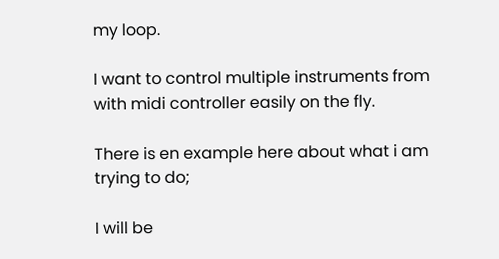my loop.

I want to control multiple instruments from with midi controller easily on the fly.

There is en example here about what i am trying to do;

I will be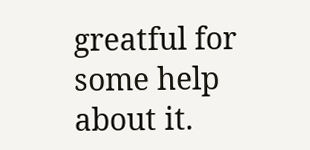greatful for some help about it.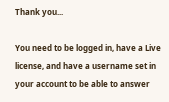Thank you...

You need to be logged in, have a Live license, and have a username set in your account to be able to answer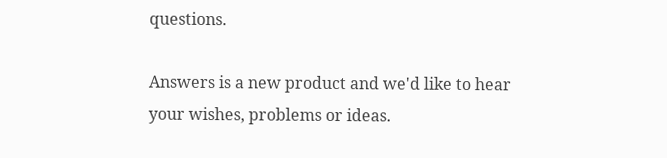questions.

Answers is a new product and we'd like to hear your wishes, problems or ideas.